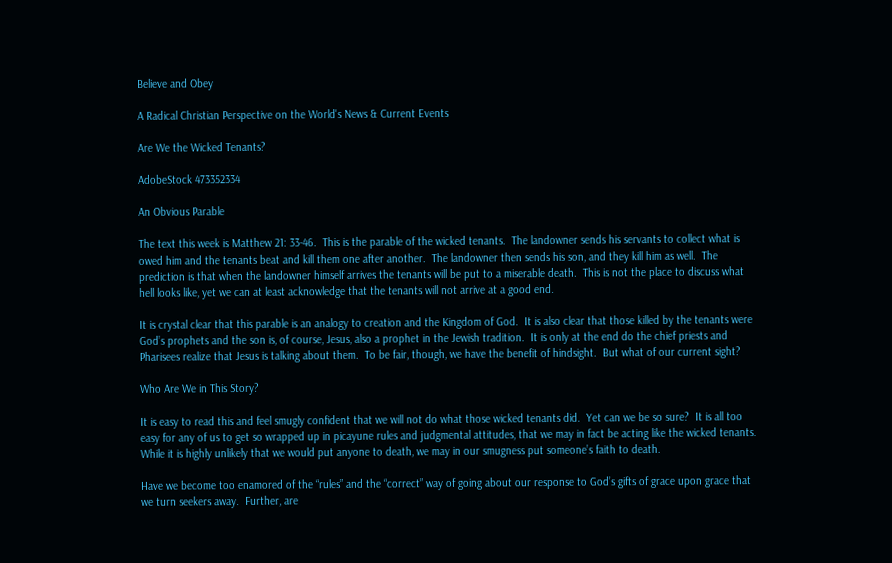Believe and Obey

A Radical Christian Perspective on the World's News & Current Events

Are We the Wicked Tenants?

AdobeStock 473352334

An Obvious Parable

The text this week is Matthew 21: 33-46.  This is the parable of the wicked tenants.  The landowner sends his servants to collect what is owed him and the tenants beat and kill them one after another.  The landowner then sends his son, and they kill him as well.  The prediction is that when the landowner himself arrives the tenants will be put to a miserable death.  This is not the place to discuss what hell looks like, yet we can at least acknowledge that the tenants will not arrive at a good end.

It is crystal clear that this parable is an analogy to creation and the Kingdom of God.  It is also clear that those killed by the tenants were God’s prophets and the son is, of course, Jesus, also a prophet in the Jewish tradition.  It is only at the end do the chief priests and Pharisees realize that Jesus is talking about them.  To be fair, though, we have the benefit of hindsight.  But what of our current sight?

Who Are We in This Story?

It is easy to read this and feel smugly confident that we will not do what those wicked tenants did.  Yet can we be so sure?  It is all too easy for any of us to get so wrapped up in picayune rules and judgmental attitudes, that we may in fact be acting like the wicked tenants.  While it is highly unlikely that we would put anyone to death, we may in our smugness put someone’s faith to death.

Have we become too enamored of the “rules” and the “correct” way of going about our response to God’s gifts of grace upon grace that we turn seekers away.  Further, are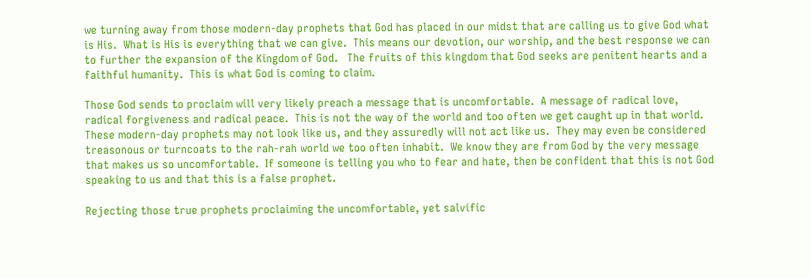we turning away from those modern-day prophets that God has placed in our midst that are calling us to give God what is His.  What is His is everything that we can give.  This means our devotion, our worship, and the best response we can to further the expansion of the Kingdom of God.   The fruits of this kingdom that God seeks are penitent hearts and a faithful humanity.  This is what God is coming to claim.

Those God sends to proclaim will very likely preach a message that is uncomfortable.  A message of radical love, radical forgiveness and radical peace.  This is not the way of the world and too often we get caught up in that world.  These modern-day prophets may not look like us, and they assuredly will not act like us.  They may even be considered treasonous or turncoats to the rah-rah world we too often inhabit.  We know they are from God by the very message that makes us so uncomfortable.  If someone is telling you who to fear and hate, then be confident that this is not God speaking to us and that this is a false prophet.

Rejecting those true prophets proclaiming the uncomfortable, yet salvific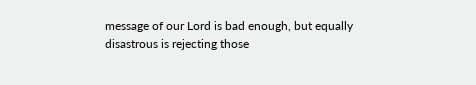message of our Lord is bad enough, but equally disastrous is rejecting those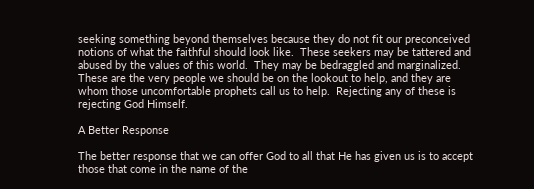seeking something beyond themselves because they do not fit our preconceived notions of what the faithful should look like.  These seekers may be tattered and abused by the values of this world.  They may be bedraggled and marginalized.  These are the very people we should be on the lookout to help, and they are whom those uncomfortable prophets call us to help.  Rejecting any of these is rejecting God Himself.

A Better Response

The better response that we can offer God to all that He has given us is to accept those that come in the name of the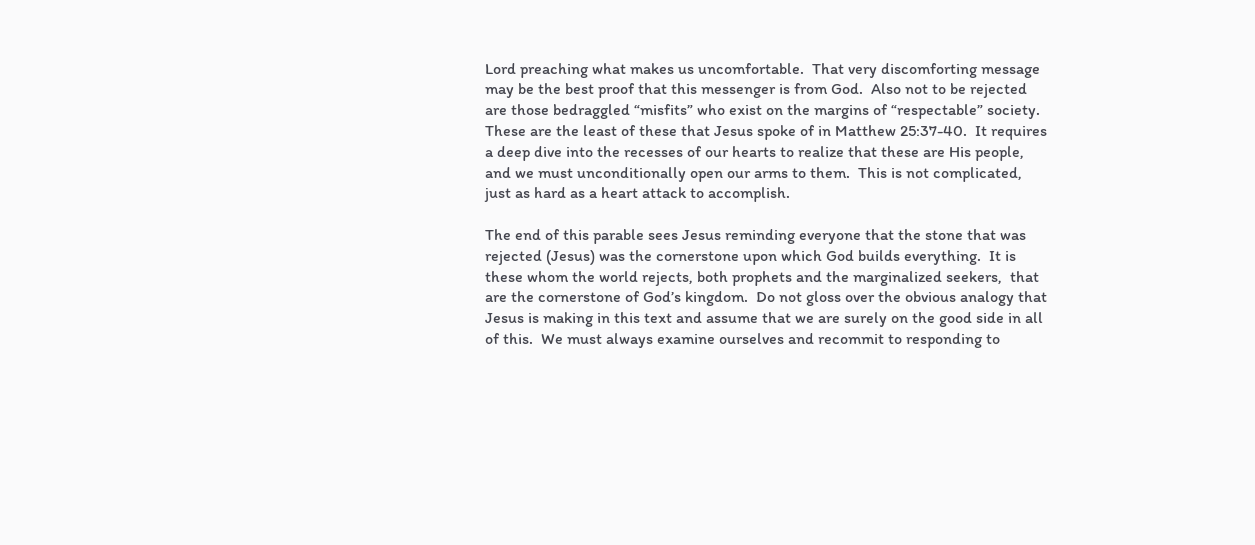Lord preaching what makes us uncomfortable.  That very discomforting message may be the best proof that this messenger is from God.  Also not to be rejected are those bedraggled “misfits” who exist on the margins of “respectable” society.  These are the least of these that Jesus spoke of in Matthew 25:37-40.  It requires a deep dive into the recesses of our hearts to realize that these are His people, and we must unconditionally open our arms to them.  This is not complicated, just as hard as a heart attack to accomplish.

The end of this parable sees Jesus reminding everyone that the stone that was rejected (Jesus) was the cornerstone upon which God builds everything.  It is these whom the world rejects, both prophets and the marginalized seekers,  that are the cornerstone of God’s kingdom.  Do not gloss over the obvious analogy that Jesus is making in this text and assume that we are surely on the good side in all of this.  We must always examine ourselves and recommit to responding to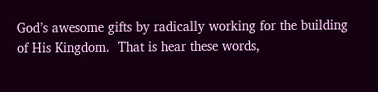God’s awesome gifts by radically working for the building of His Kingdom.  That is hear these words,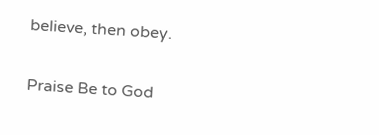believe, then obey.

Praise Be to God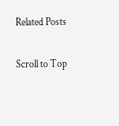Related Posts

Scroll to Top